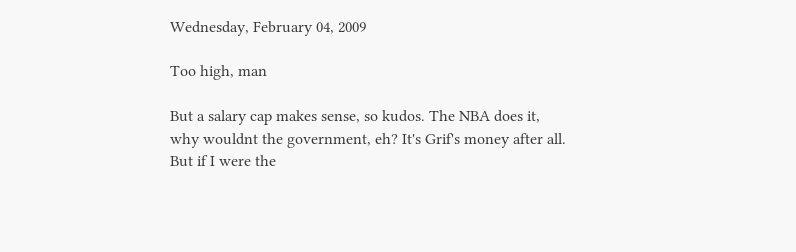Wednesday, February 04, 2009

Too high, man

But a salary cap makes sense, so kudos. The NBA does it, why wouldnt the government, eh? It's Grif's money after all. But if I were the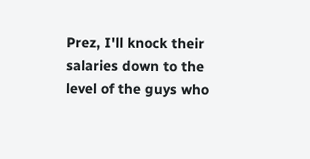Prez, I'll knock their salaries down to the level of the guys who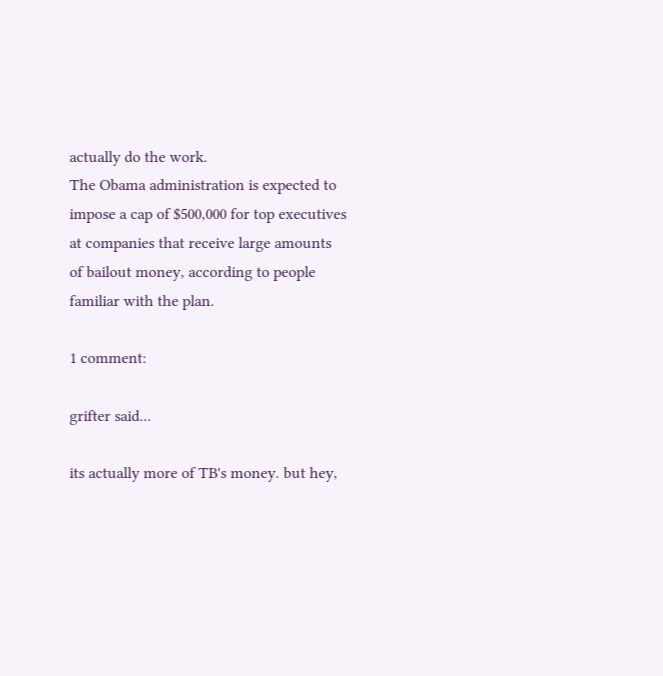actually do the work.
The Obama administration is expected to impose a cap of $500,000 for top executives at companies that receive large amounts of bailout money, according to people familiar with the plan.

1 comment:

grifter said...

its actually more of TB's money. but hey,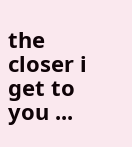the closer i get to you ...